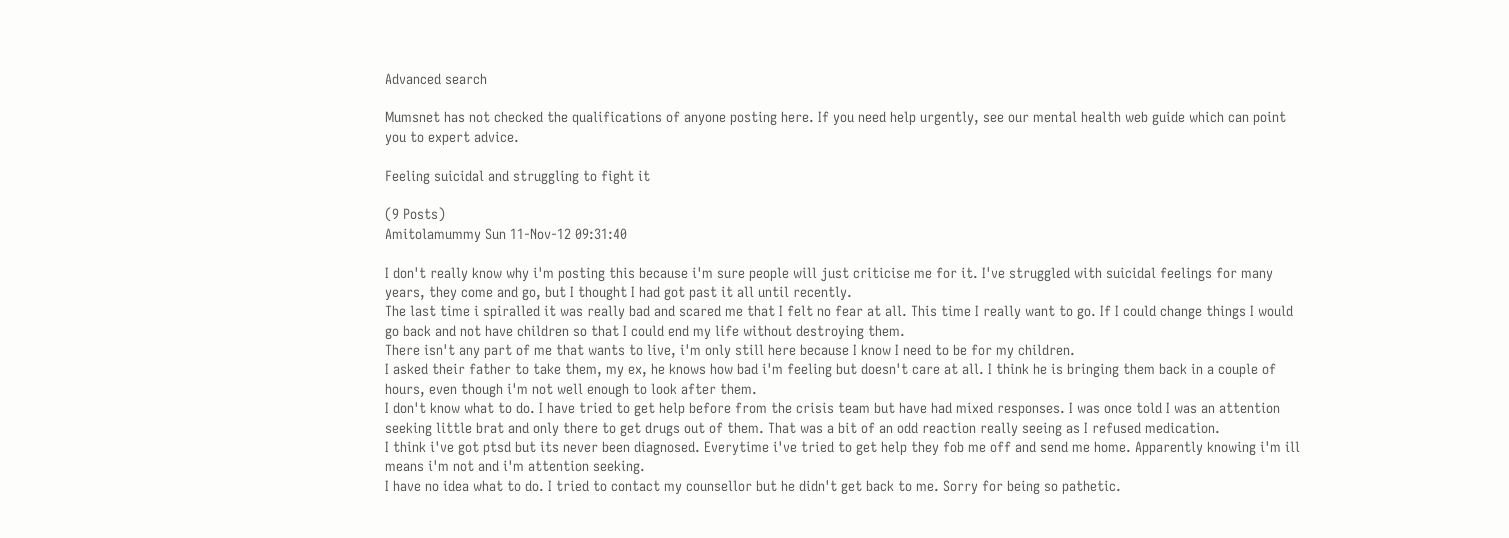Advanced search

Mumsnet has not checked the qualifications of anyone posting here. If you need help urgently, see our mental health web guide which can point you to expert advice.

Feeling suicidal and struggling to fight it

(9 Posts)
Amitolamummy Sun 11-Nov-12 09:31:40

I don't really know why i'm posting this because i'm sure people will just criticise me for it. I've struggled with suicidal feelings for many years, they come and go, but I thought I had got past it all until recently.
The last time i spiralled it was really bad and scared me that I felt no fear at all. This time I really want to go. If I could change things I would go back and not have children so that I could end my life without destroying them.
There isn't any part of me that wants to live, i'm only still here because I know I need to be for my children.
I asked their father to take them, my ex, he knows how bad i'm feeling but doesn't care at all. I think he is bringing them back in a couple of hours, even though i'm not well enough to look after them.
I don't know what to do. I have tried to get help before from the crisis team but have had mixed responses. I was once told I was an attention seeking little brat and only there to get drugs out of them. That was a bit of an odd reaction really seeing as I refused medication.
I think i've got ptsd but its never been diagnosed. Everytime i've tried to get help they fob me off and send me home. Apparently knowing i'm ill means i'm not and i'm attention seeking.
I have no idea what to do. I tried to contact my counsellor but he didn't get back to me. Sorry for being so pathetic.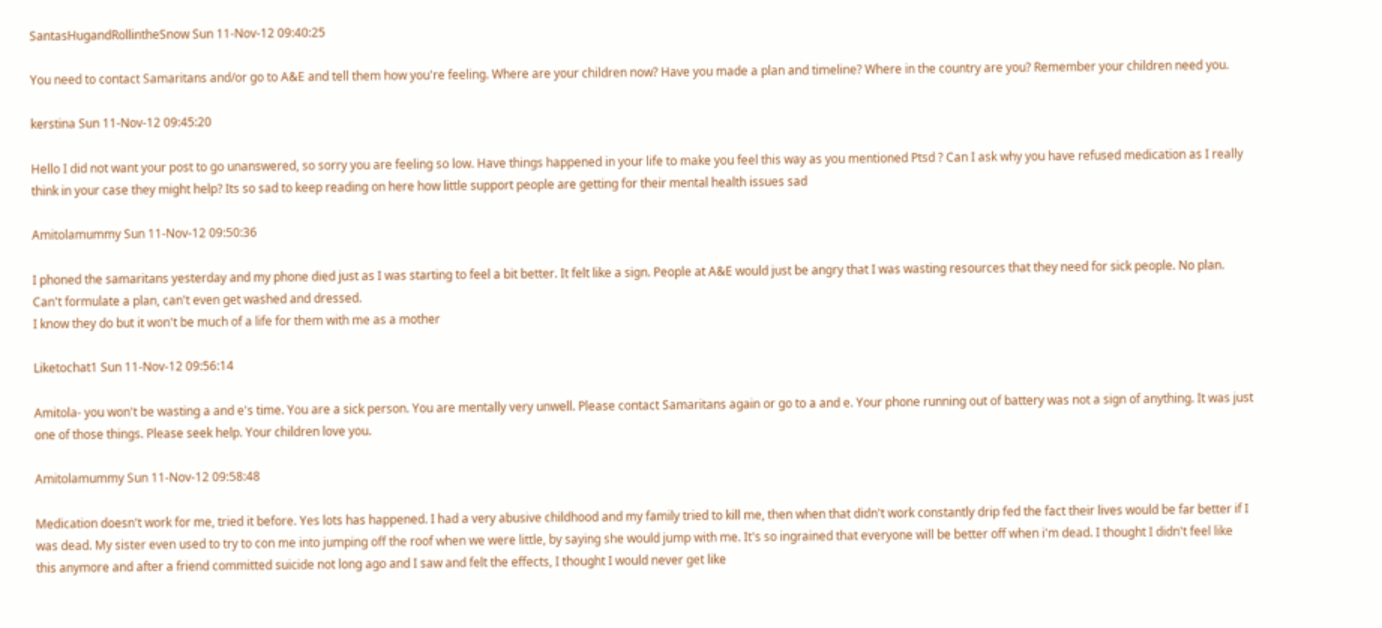SantasHugandRollintheSnow Sun 11-Nov-12 09:40:25

You need to contact Samaritans and/or go to A&E and tell them how you're feeling. Where are your children now? Have you made a plan and timeline? Where in the country are you? Remember your children need you.

kerstina Sun 11-Nov-12 09:45:20

Hello I did not want your post to go unanswered, so sorry you are feeling so low. Have things happened in your life to make you feel this way as you mentioned Ptsd ? Can I ask why you have refused medication as I really think in your case they might help? Its so sad to keep reading on here how little support people are getting for their mental health issues sad

Amitolamummy Sun 11-Nov-12 09:50:36

I phoned the samaritans yesterday and my phone died just as I was starting to feel a bit better. It felt like a sign. People at A&E would just be angry that I was wasting resources that they need for sick people. No plan. Can't formulate a plan, can't even get washed and dressed.
I know they do but it won't be much of a life for them with me as a mother

Liketochat1 Sun 11-Nov-12 09:56:14

Amitola- you won't be wasting a and e's time. You are a sick person. You are mentally very unwell. Please contact Samaritans again or go to a and e. Your phone running out of battery was not a sign of anything. It was just one of those things. Please seek help. Your children love you.

Amitolamummy Sun 11-Nov-12 09:58:48

Medication doesn't work for me, tried it before. Yes lots has happened. I had a very abusive childhood and my family tried to kill me, then when that didn't work constantly drip fed the fact their lives would be far better if I was dead. My sister even used to try to con me into jumping off the roof when we were little, by saying she would jump with me. It's so ingrained that everyone will be better off when i'm dead. I thought I didn't feel like this anymore and after a friend committed suicide not long ago and I saw and felt the effects, I thought I would never get like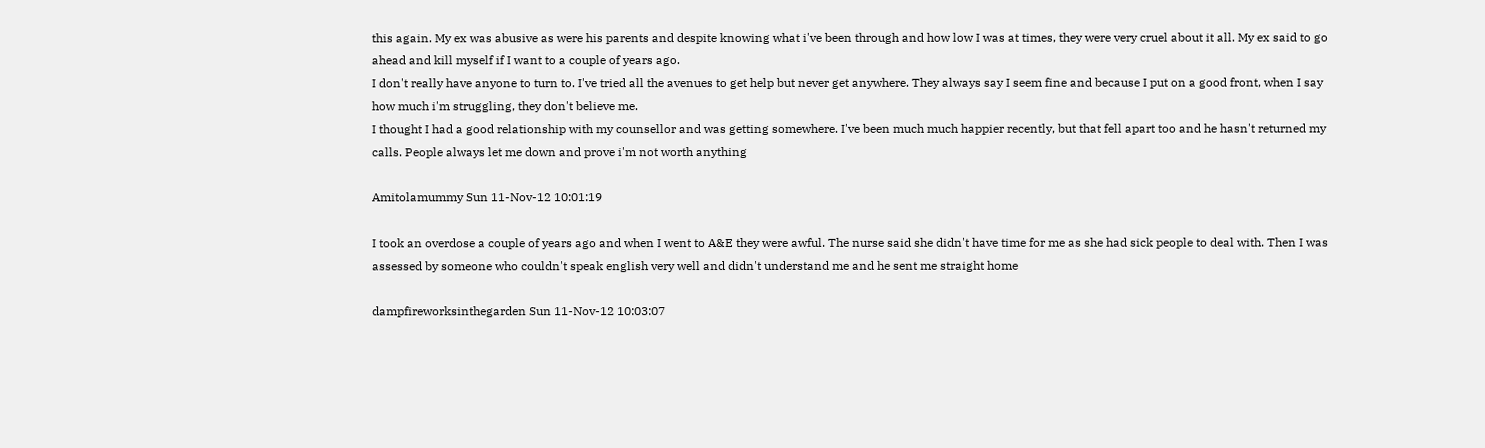this again. My ex was abusive as were his parents and despite knowing what i've been through and how low I was at times, they were very cruel about it all. My ex said to go ahead and kill myself if I want to a couple of years ago.
I don't really have anyone to turn to. I've tried all the avenues to get help but never get anywhere. They always say I seem fine and because I put on a good front, when I say how much i'm struggling, they don't believe me.
I thought I had a good relationship with my counsellor and was getting somewhere. I've been much much happier recently, but that fell apart too and he hasn't returned my calls. People always let me down and prove i'm not worth anything

Amitolamummy Sun 11-Nov-12 10:01:19

I took an overdose a couple of years ago and when I went to A&E they were awful. The nurse said she didn't have time for me as she had sick people to deal with. Then I was assessed by someone who couldn't speak english very well and didn't understand me and he sent me straight home

dampfireworksinthegarden Sun 11-Nov-12 10:03:07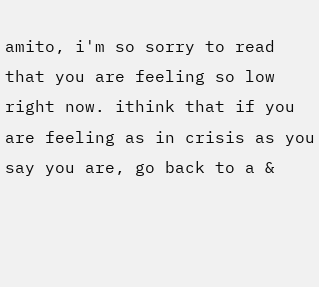amito, i'm so sorry to read that you are feeling so low right now. ithink that if you are feeling as in crisis as you say you are, go back to a &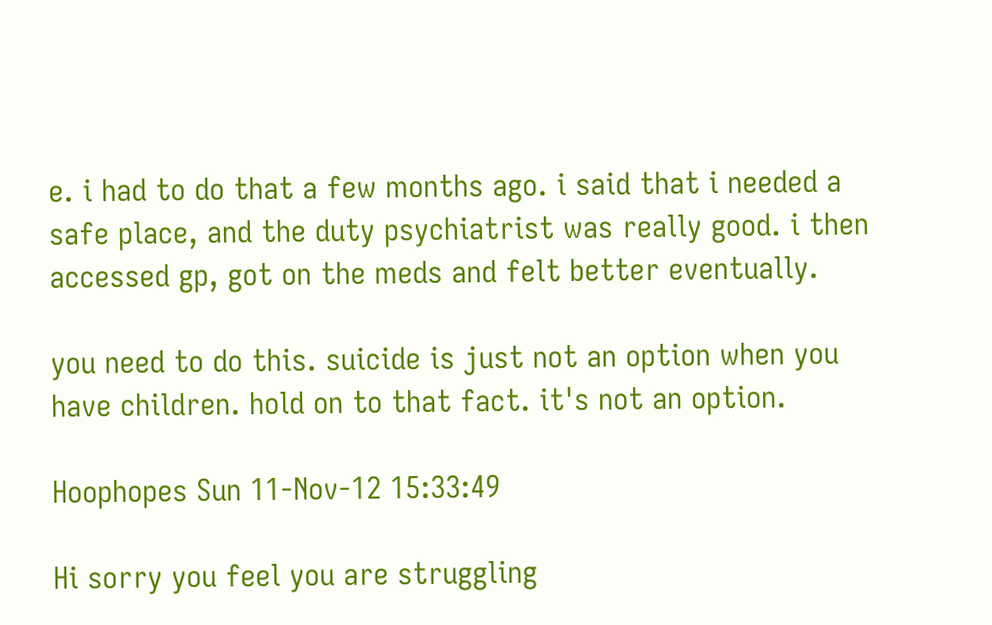e. i had to do that a few months ago. i said that i needed a safe place, and the duty psychiatrist was really good. i then accessed gp, got on the meds and felt better eventually.

you need to do this. suicide is just not an option when you have children. hold on to that fact. it's not an option.

Hoophopes Sun 11-Nov-12 15:33:49

Hi sorry you feel you are struggling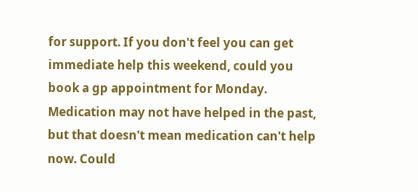for support. If you don't feel you can get immediate help this weekend, could you book a gp appointment for Monday. Medication may not have helped in the past, but that doesn't mean medication can't help now. Could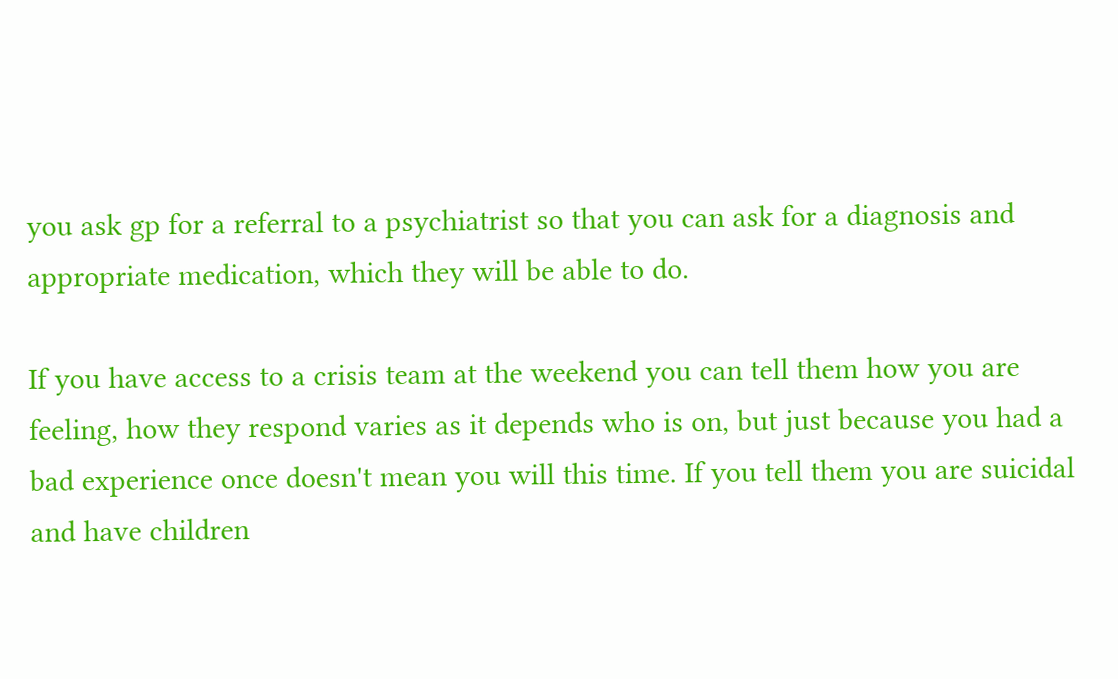you ask gp for a referral to a psychiatrist so that you can ask for a diagnosis and appropriate medication, which they will be able to do.

If you have access to a crisis team at the weekend you can tell them how you are feeling, how they respond varies as it depends who is on, but just because you had a bad experience once doesn't mean you will this time. If you tell them you are suicidal and have children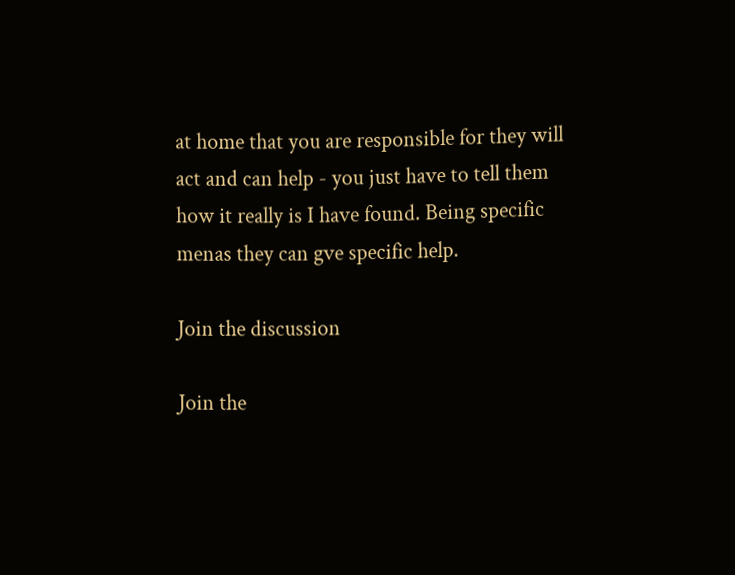at home that you are responsible for they will act and can help - you just have to tell them how it really is I have found. Being specific menas they can gve specific help.

Join the discussion

Join the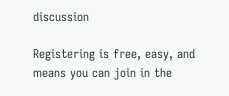discussion

Registering is free, easy, and means you can join in the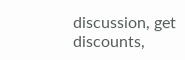discussion, get discounts,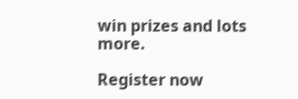win prizes and lots more.

Register now